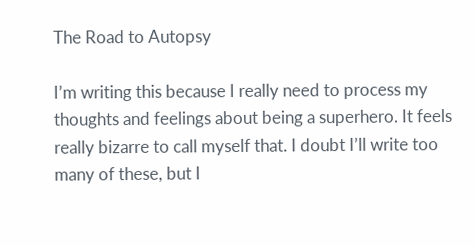The Road to Autopsy

I’m writing this because I really need to process my thoughts and feelings about being a superhero. It feels really bizarre to call myself that. I doubt I’ll write too many of these, but I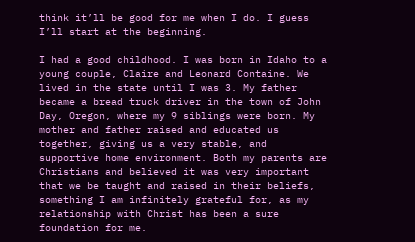think it’ll be good for me when I do. I guess I’ll start at the beginning.

I had a good childhood. I was born in Idaho to a young couple, Claire and Leonard Containe. We lived in the state until I was 3. My father became a bread truck driver in the town of John Day, Oregon, where my 9 siblings were born. My mother and father raised and educated us together, giving us a very stable, and supportive home environment. Both my parents are Christians and believed it was very important that we be taught and raised in their beliefs, something I am infinitely grateful for, as my relationship with Christ has been a sure foundation for me.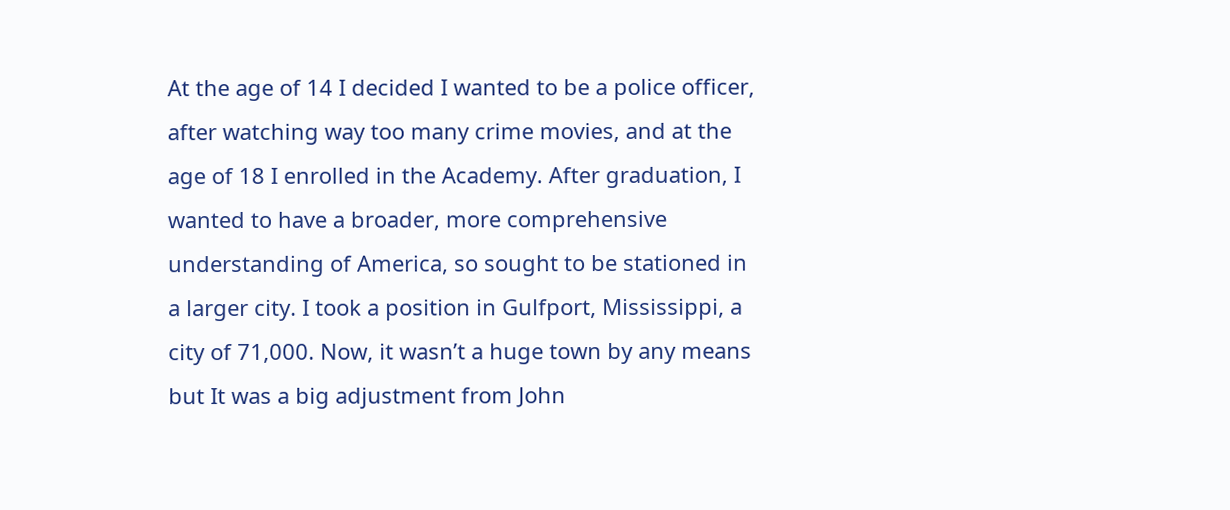At the age of 14 I decided I wanted to be a police officer, after watching way too many crime movies, and at the age of 18 I enrolled in the Academy. After graduation, I wanted to have a broader, more comprehensive understanding of America, so sought to be stationed in a larger city. I took a position in Gulfport, Mississippi, a city of 71,000. Now, it wasn’t a huge town by any means but It was a big adjustment from John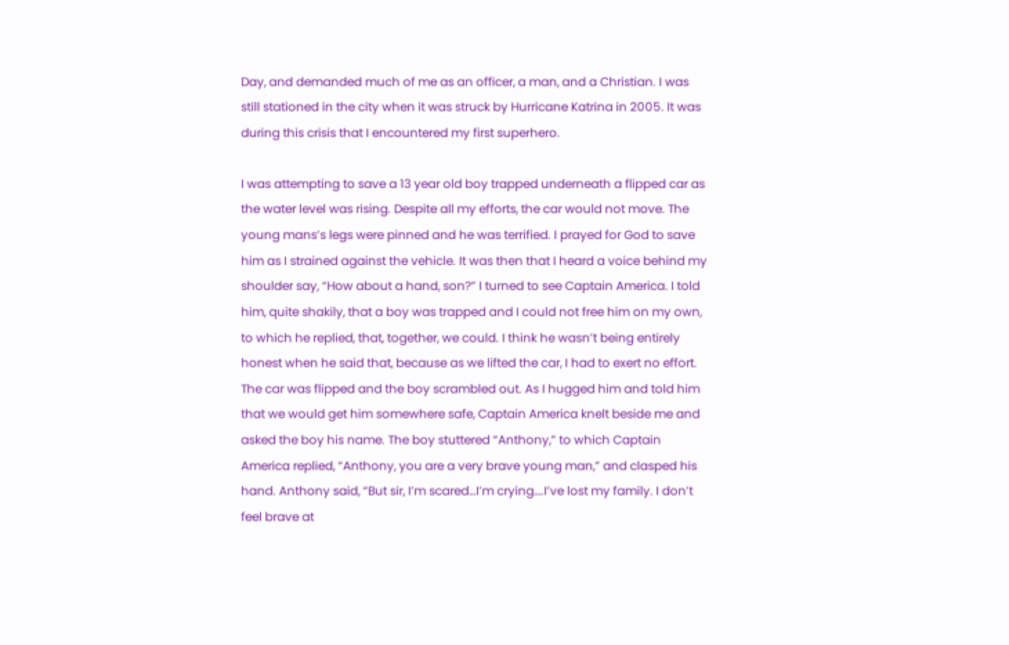Day, and demanded much of me as an officer, a man, and a Christian. I was still stationed in the city when it was struck by Hurricane Katrina in 2005. It was during this crisis that I encountered my first superhero.

I was attempting to save a 13 year old boy trapped underneath a flipped car as the water level was rising. Despite all my efforts, the car would not move. The young mans’s legs were pinned and he was terrified. I prayed for God to save him as I strained against the vehicle. It was then that I heard a voice behind my shoulder say, “How about a hand, son?” I turned to see Captain America. I told him, quite shakily, that a boy was trapped and I could not free him on my own, to which he replied, that, together, we could. I think he wasn’t being entirely honest when he said that, because as we lifted the car, I had to exert no effort. The car was flipped and the boy scrambled out. As I hugged him and told him that we would get him somewhere safe, Captain America knelt beside me and asked the boy his name. The boy stuttered “Anthony,” to which Captain America replied, “Anthony, you are a very brave young man,” and clasped his hand. Anthony said, “But sir, I’m scared…I’m crying….I’ve lost my family. I don’t feel brave at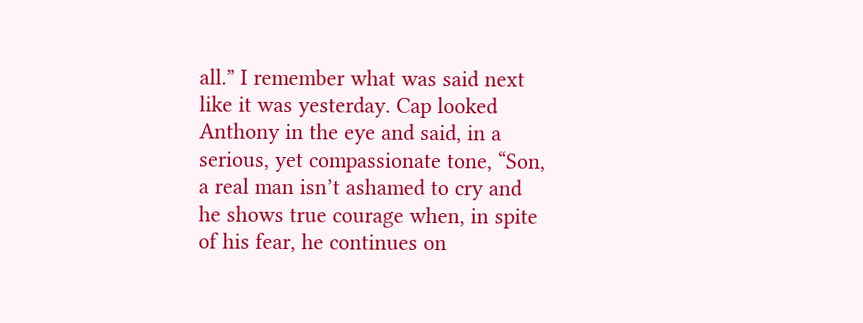all.” I remember what was said next like it was yesterday. Cap looked Anthony in the eye and said, in a serious, yet compassionate tone, “Son, a real man isn’t ashamed to cry and he shows true courage when, in spite of his fear, he continues on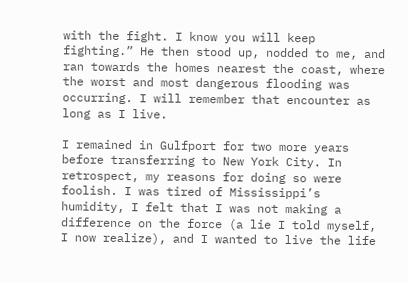with the fight. I know you will keep fighting.” He then stood up, nodded to me, and ran towards the homes nearest the coast, where the worst and most dangerous flooding was occurring. I will remember that encounter as long as I live.

I remained in Gulfport for two more years before transferring to New York City. In retrospect, my reasons for doing so were foolish. I was tired of Mississippi’s humidity, I felt that I was not making a difference on the force (a lie I told myself, I now realize), and I wanted to live the life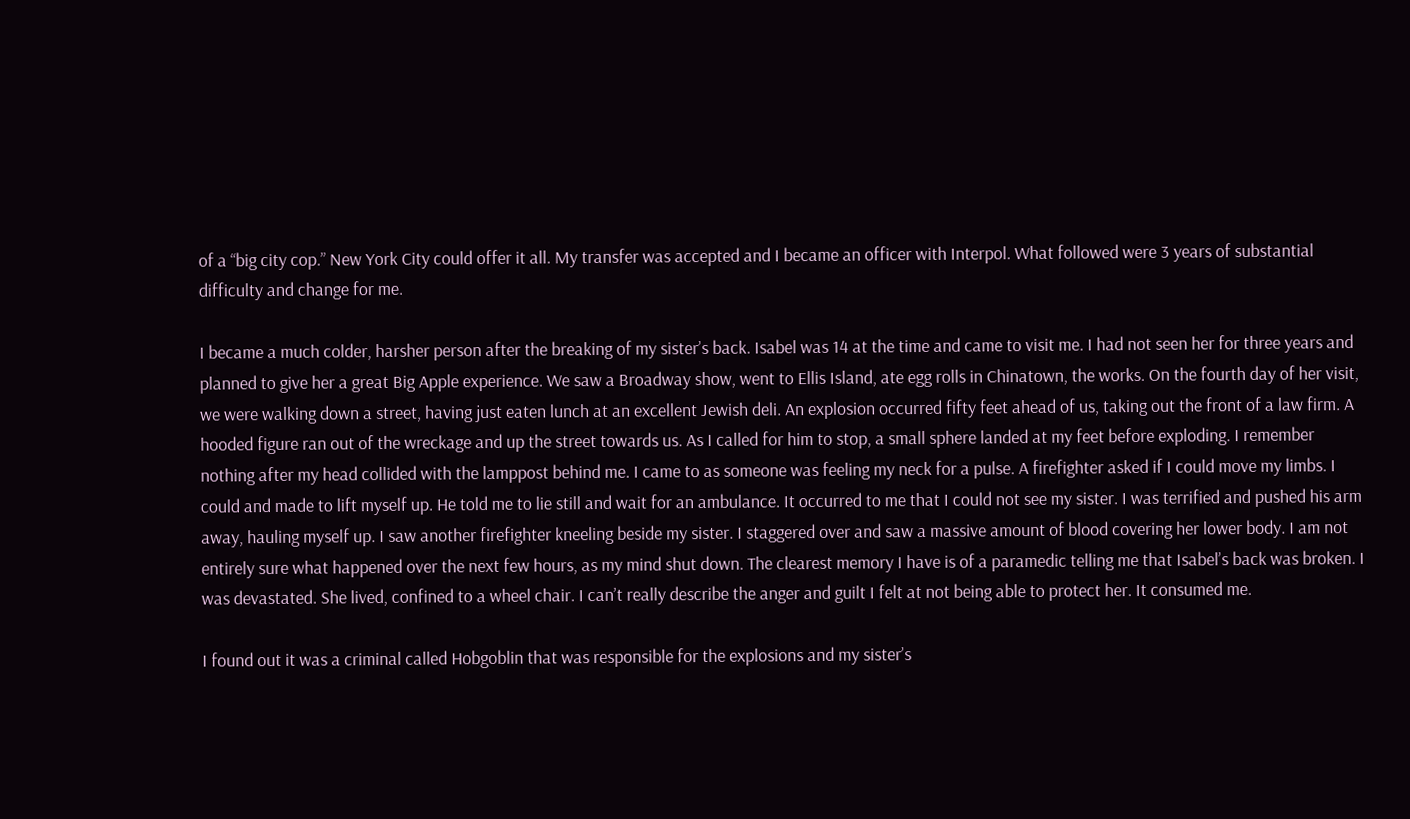of a “big city cop.” New York City could offer it all. My transfer was accepted and I became an officer with Interpol. What followed were 3 years of substantial difficulty and change for me.

I became a much colder, harsher person after the breaking of my sister’s back. Isabel was 14 at the time and came to visit me. I had not seen her for three years and planned to give her a great Big Apple experience. We saw a Broadway show, went to Ellis Island, ate egg rolls in Chinatown, the works. On the fourth day of her visit, we were walking down a street, having just eaten lunch at an excellent Jewish deli. An explosion occurred fifty feet ahead of us, taking out the front of a law firm. A hooded figure ran out of the wreckage and up the street towards us. As I called for him to stop, a small sphere landed at my feet before exploding. I remember nothing after my head collided with the lamppost behind me. I came to as someone was feeling my neck for a pulse. A firefighter asked if I could move my limbs. I could and made to lift myself up. He told me to lie still and wait for an ambulance. It occurred to me that I could not see my sister. I was terrified and pushed his arm away, hauling myself up. I saw another firefighter kneeling beside my sister. I staggered over and saw a massive amount of blood covering her lower body. I am not entirely sure what happened over the next few hours, as my mind shut down. The clearest memory I have is of a paramedic telling me that Isabel’s back was broken. I was devastated. She lived, confined to a wheel chair. I can’t really describe the anger and guilt I felt at not being able to protect her. It consumed me.

I found out it was a criminal called Hobgoblin that was responsible for the explosions and my sister’s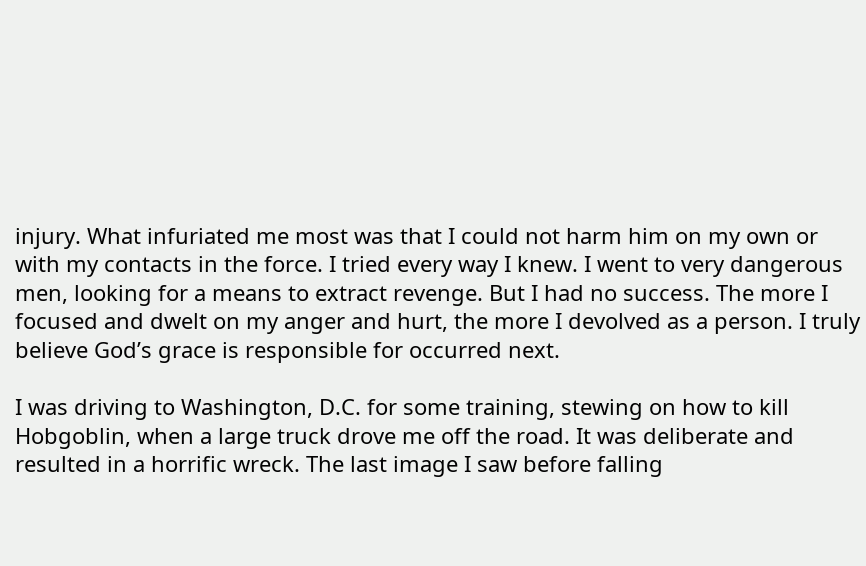injury. What infuriated me most was that I could not harm him on my own or with my contacts in the force. I tried every way I knew. I went to very dangerous men, looking for a means to extract revenge. But I had no success. The more I focused and dwelt on my anger and hurt, the more I devolved as a person. I truly believe God’s grace is responsible for occurred next.

I was driving to Washington, D.C. for some training, stewing on how to kill Hobgoblin, when a large truck drove me off the road. It was deliberate and resulted in a horrific wreck. The last image I saw before falling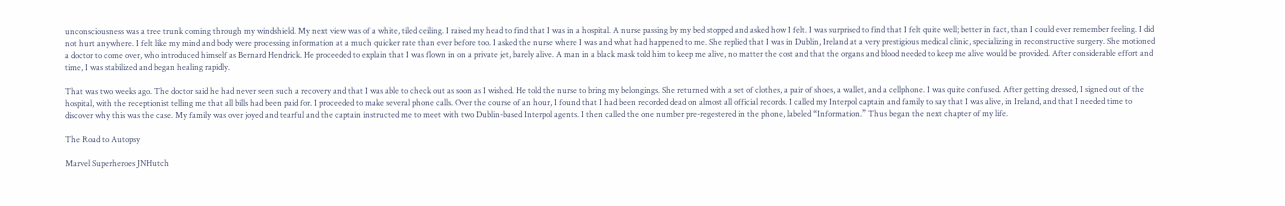unconsciousness was a tree trunk coming through my windshield. My next view was of a white, tiled ceiling. I raised my head to find that I was in a hospital. A nurse passing by my bed stopped and asked how I felt. I was surprised to find that I felt quite well; better in fact, than I could ever remember feeling. I did not hurt anywhere. I felt like my mind and body were processing information at a much quicker rate than ever before too. I asked the nurse where I was and what had happened to me. She replied that I was in Dublin, Ireland at a very prestigious medical clinic, specializing in reconstructive surgery. She motioned a doctor to come over, who introduced himself as Bernard Hendrick. He proceeded to explain that I was flown in on a private jet, barely alive. A man in a black mask told him to keep me alive, no matter the cost and that the organs and blood needed to keep me alive would be provided. After considerable effort and time, I was stabilized and began healing rapidly.

That was two weeks ago. The doctor said he had never seen such a recovery and that I was able to check out as soon as I wished. He told the nurse to bring my belongings. She returned with a set of clothes, a pair of shoes, a wallet, and a cellphone. I was quite confused. After getting dressed, I signed out of the hospital, with the receptionist telling me that all bills had been paid for. I proceeded to make several phone calls. Over the course of an hour, I found that I had been recorded dead on almost all official records. I called my Interpol captain and family to say that I was alive, in Ireland, and that I needed time to discover why this was the case. My family was over joyed and tearful and the captain instructed me to meet with two Dublin-based Interpol agents. I then called the one number pre-regestered in the phone, labeled “Information.” Thus began the next chapter of my life.

The Road to Autopsy

Marvel Superheroes JNHutch